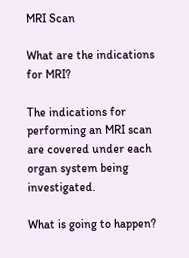MRI Scan

What are the indications for MRI?

The indications for performing an MRI scan are covered under each organ system being investigated.

What is going to happen?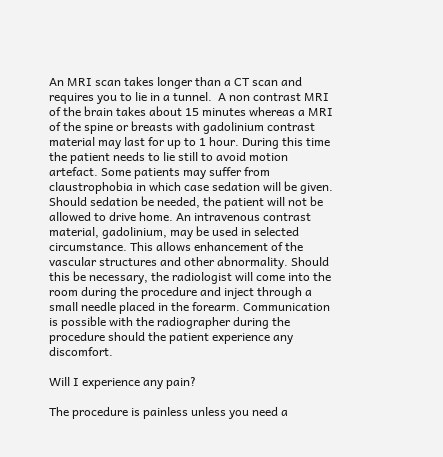An MRI scan takes longer than a CT scan and requires you to lie in a tunnel.  A non contrast MRI of the brain takes about 15 minutes whereas a MRI of the spine or breasts with gadolinium contrast material may last for up to 1 hour. During this time the patient needs to lie still to avoid motion artefact. Some patients may suffer from claustrophobia in which case sedation will be given. Should sedation be needed, the patient will not be allowed to drive home. An intravenous contrast material, gadolinium, may be used in selected circumstance. This allows enhancement of the vascular structures and other abnormality. Should this be necessary, the radiologist will come into the room during the procedure and inject through a small needle placed in the forearm. Communication is possible with the radiographer during the procedure should the patient experience any discomfort.

Will I experience any pain?

The procedure is painless unless you need a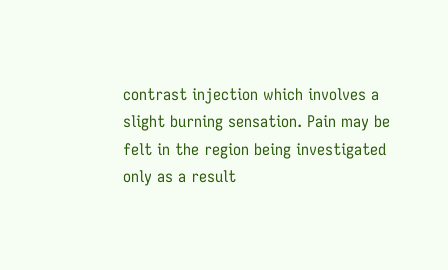contrast injection which involves a slight burning sensation. Pain may be felt in the region being investigated only as a result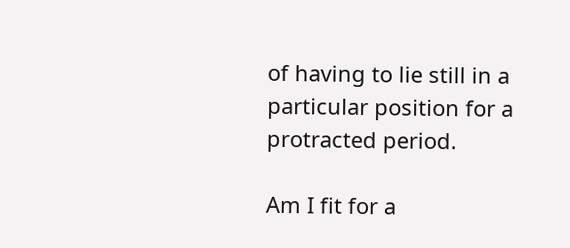of having to lie still in a particular position for a protracted period.

Am I fit for a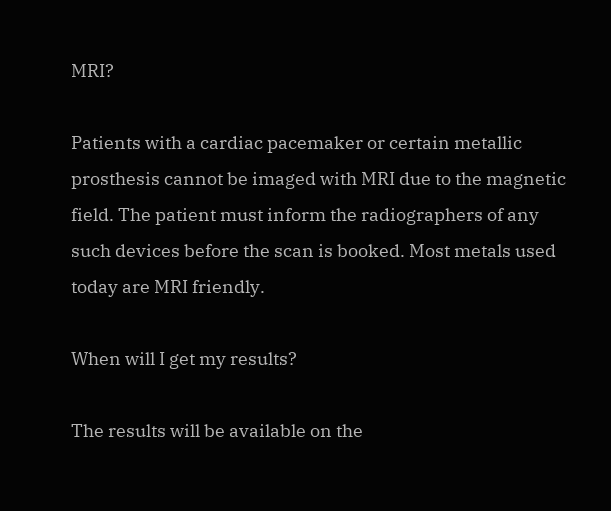MRI?

Patients with a cardiac pacemaker or certain metallic prosthesis cannot be imaged with MRI due to the magnetic field. The patient must inform the radiographers of any such devices before the scan is booked. Most metals used today are MRI friendly.

When will I get my results?

The results will be available on the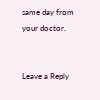same day from your doctor.


Leave a Reply